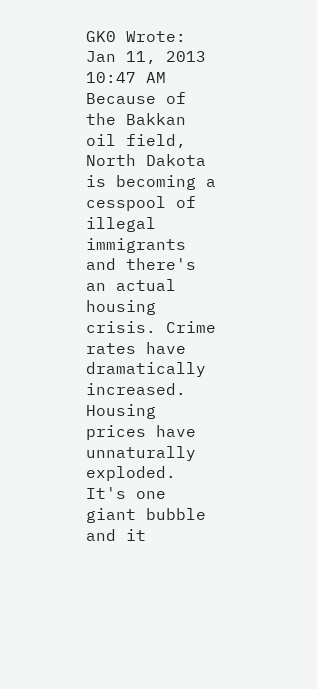GK0 Wrote:
Jan 11, 2013 10:47 AM
Because of the Bakkan oil field, North Dakota is becoming a cesspool of illegal immigrants and there's an actual housing crisis. Crime rates have dramatically increased. Housing prices have unnaturally exploded. It's one giant bubble and it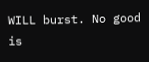WILL burst. No good is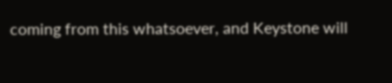coming from this whatsoever, and Keystone will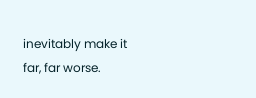inevitably make it far, far worse.